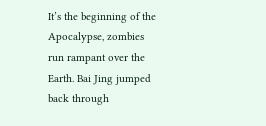It’s the beginning of the Apocalypse, zombies run rampant over the Earth. Bai Jing jumped back through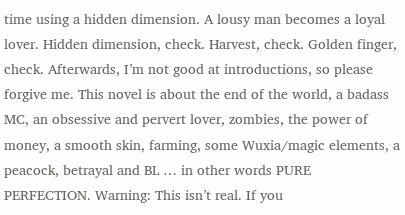time using a hidden dimension. A lousy man becomes a loyal lover. Hidden dimension, check. Harvest, check. Golden finger, check. Afterwards, I’m not good at introductions, so please forgive me. This novel is about the end of the world, a badass MC, an obsessive and pervert lover, zombies, the power of money, a smooth skin, farming, some Wuxia/magic elements, a peacock, betrayal and BL … in other words PURE PERFECTION. Warning: This isn’t real. If you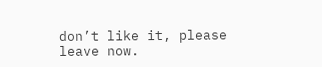don’t like it, please leave now.